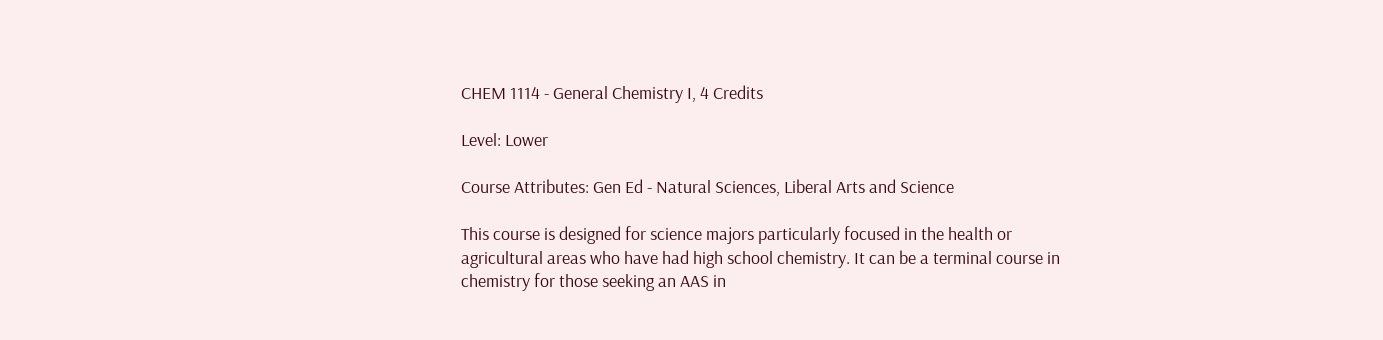CHEM 1114 - General Chemistry I, 4 Credits

Level: Lower

Course Attributes: Gen Ed - Natural Sciences, Liberal Arts and Science

This course is designed for science majors particularly focused in the health or agricultural areas who have had high school chemistry. It can be a terminal course in chemistry for those seeking an AAS in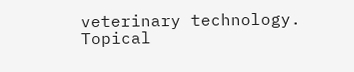veterinary technology. Topical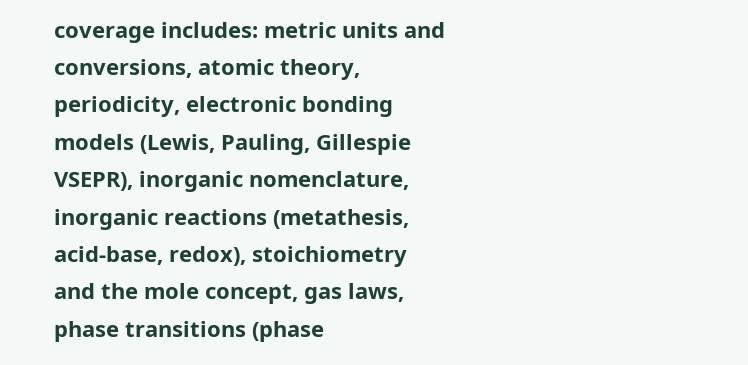coverage includes: metric units and conversions, atomic theory, periodicity, electronic bonding models (Lewis, Pauling, Gillespie VSEPR), inorganic nomenclature, inorganic reactions (metathesis, acid-base, redox), stoichiometry and the mole concept, gas laws, phase transitions (phase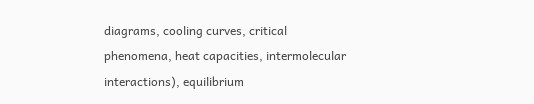diagrams, cooling curves, critical phenomena, heat capacities, intermolecular interactions), equilibrium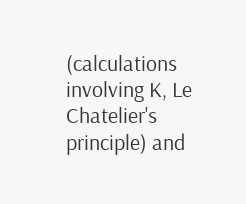(calculations involving K, Le Chatelier's principle) and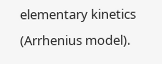elementary kinetics (Arrhenius model).